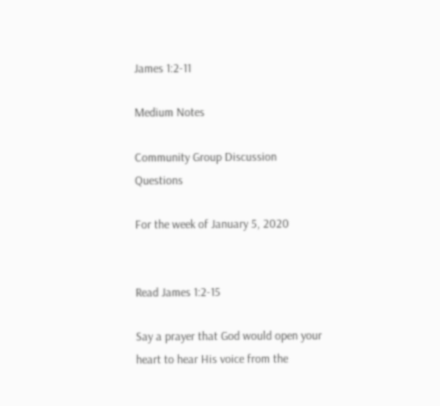James 1:2-11

Medium Notes

Community Group Discussion Questions

For the week of January 5, 2020


Read James 1:2-15

Say a prayer that God would open your heart to hear His voice from the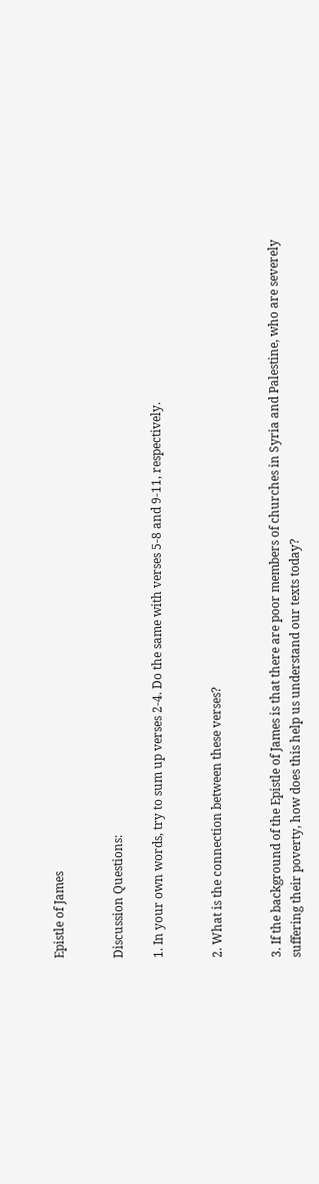Epistle of James


Discussion Questions:

1. In your own words, try to sum up verses 2-4. Do the same with verses 5-8 and 9-11, respectively.


2. What is the connection between these verses?


3. If the background of the Epistle of James is that there are poor members of churches in Syria and Palestine, who are severely suffering their poverty, how does this help us understand our texts today?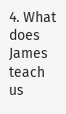4. What does James teach us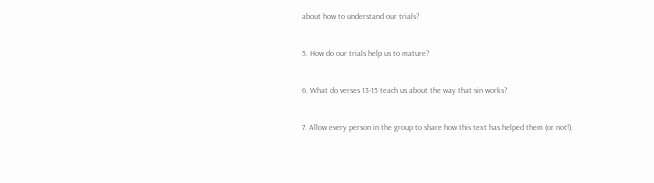about how to understand our trials?


5. How do our trials help us to mature?


6. What do verses 13-15 teach us about the way that sin works?


7. Allow every person in the group to share how this text has helped them (or not!).